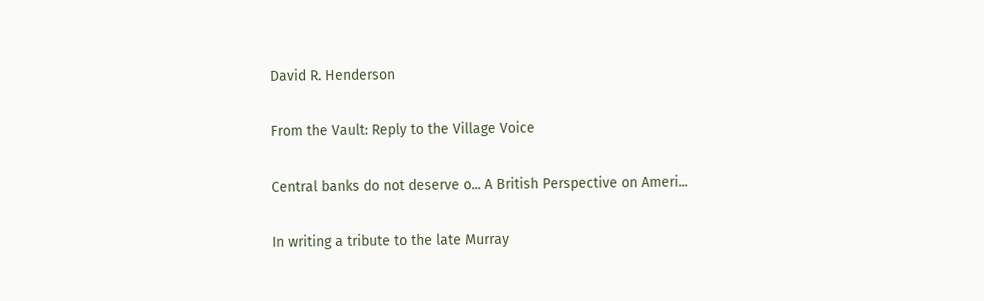David R. Henderson

From the Vault: Reply to the Village Voice

Central banks do not deserve o... A British Perspective on Ameri...

In writing a tribute to the late Murray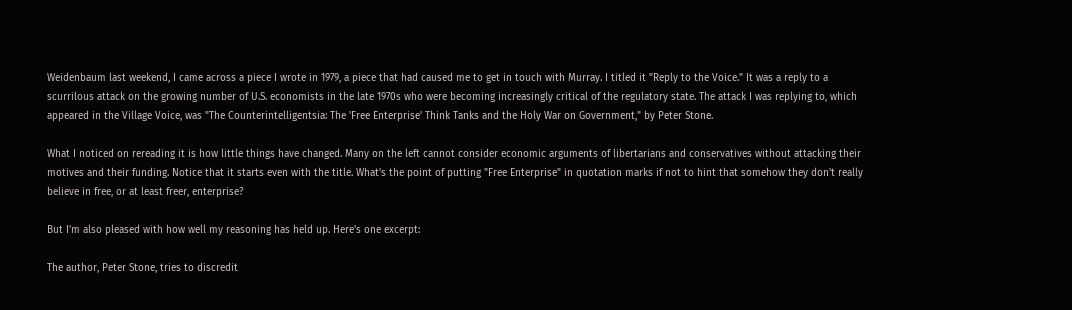Weidenbaum last weekend, I came across a piece I wrote in 1979, a piece that had caused me to get in touch with Murray. I titled it "Reply to the Voice." It was a reply to a scurrilous attack on the growing number of U.S. economists in the late 1970s who were becoming increasingly critical of the regulatory state. The attack I was replying to, which appeared in the Village Voice, was "The Counterintelligentsia: The 'Free Enterprise' Think Tanks and the Holy War on Government," by Peter Stone.

What I noticed on rereading it is how little things have changed. Many on the left cannot consider economic arguments of libertarians and conservatives without attacking their motives and their funding. Notice that it starts even with the title. What's the point of putting "Free Enterprise" in quotation marks if not to hint that somehow they don't really believe in free, or at least freer, enterprise?

But I'm also pleased with how well my reasoning has held up. Here's one excerpt:

The author, Peter Stone, tries to discredit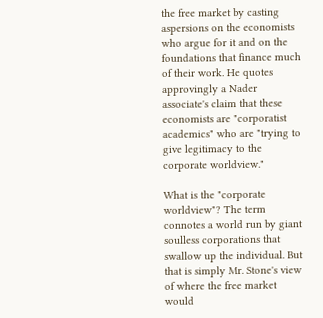the free market by casting aspersions on the economists who argue for it and on the foundations that finance much of their work. He quotes approvingly a Nader associate's claim that these economists are "corporatist academics" who are "trying to give legitimacy to the corporate worldview."

What is the "corporate worldview"? The term connotes a world run by giant soulless corporations that swallow up the individual. But that is simply Mr. Stone's view of where the free market would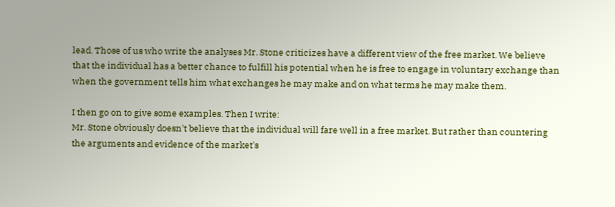lead. Those of us who write the analyses Mr. Stone criticizes have a different view of the free market. We believe that the individual has a better chance to fulfill his potential when he is free to engage in voluntary exchange than when the government tells him what exchanges he may make and on what terms he may make them.

I then go on to give some examples. Then I write:
Mr. Stone obviously doesn't believe that the individual will fare well in a free market. But rather than countering the arguments and evidence of the market's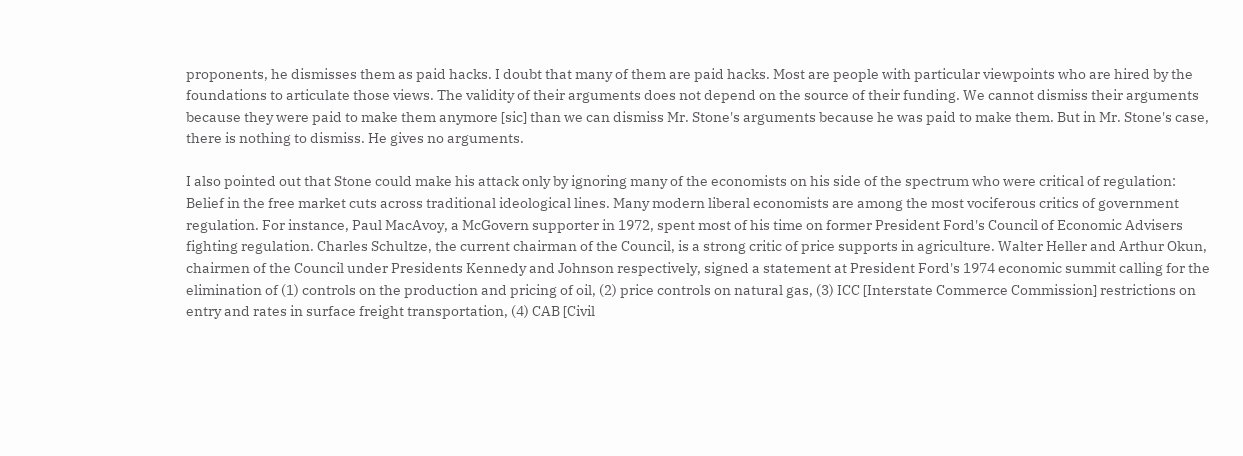proponents, he dismisses them as paid hacks. I doubt that many of them are paid hacks. Most are people with particular viewpoints who are hired by the foundations to articulate those views. The validity of their arguments does not depend on the source of their funding. We cannot dismiss their arguments because they were paid to make them anymore [sic] than we can dismiss Mr. Stone's arguments because he was paid to make them. But in Mr. Stone's case, there is nothing to dismiss. He gives no arguments.

I also pointed out that Stone could make his attack only by ignoring many of the economists on his side of the spectrum who were critical of regulation:
Belief in the free market cuts across traditional ideological lines. Many modern liberal economists are among the most vociferous critics of government regulation. For instance, Paul MacAvoy, a McGovern supporter in 1972, spent most of his time on former President Ford's Council of Economic Advisers fighting regulation. Charles Schultze, the current chairman of the Council, is a strong critic of price supports in agriculture. Walter Heller and Arthur Okun, chairmen of the Council under Presidents Kennedy and Johnson respectively, signed a statement at President Ford's 1974 economic summit calling for the elimination of (1) controls on the production and pricing of oil, (2) price controls on natural gas, (3) ICC [Interstate Commerce Commission] restrictions on entry and rates in surface freight transportation, (4) CAB [Civil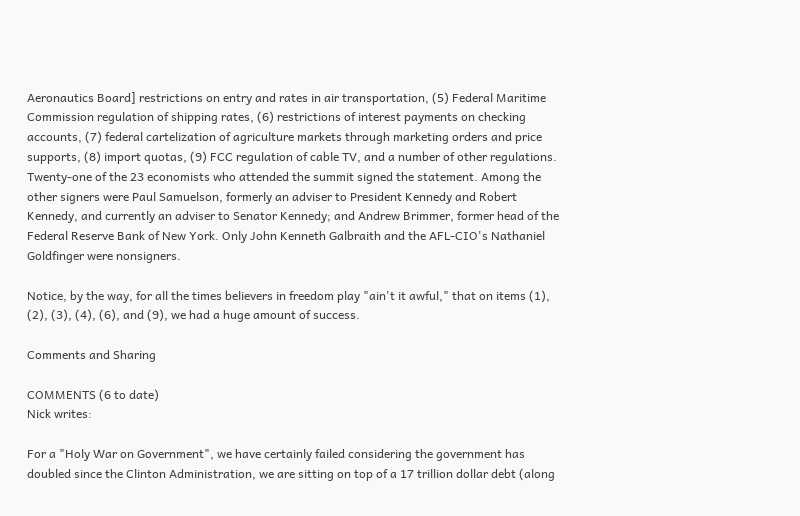Aeronautics Board] restrictions on entry and rates in air transportation, (5) Federal Maritime Commission regulation of shipping rates, (6) restrictions of interest payments on checking accounts, (7) federal cartelization of agriculture markets through marketing orders and price supports, (8) import quotas, (9) FCC regulation of cable TV, and a number of other regulations. Twenty-one of the 23 economists who attended the summit signed the statement. Among the other signers were Paul Samuelson, formerly an adviser to President Kennedy and Robert Kennedy, and currently an adviser to Senator Kennedy; and Andrew Brimmer, former head of the Federal Reserve Bank of New York. Only John Kenneth Galbraith and the AFL-CIO's Nathaniel Goldfinger were nonsigners.

Notice, by the way, for all the times believers in freedom play "ain't it awful," that on items (1), (2), (3), (4), (6), and (9), we had a huge amount of success.

Comments and Sharing

COMMENTS (6 to date)
Nick writes:

For a "Holy War on Government", we have certainly failed considering the government has doubled since the Clinton Administration, we are sitting on top of a 17 trillion dollar debt (along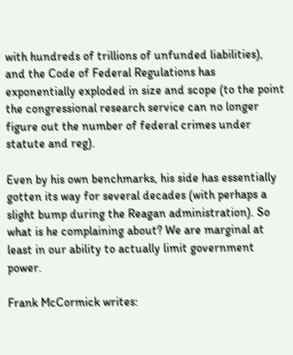with hundreds of trillions of unfunded liabilities), and the Code of Federal Regulations has exponentially exploded in size and scope (to the point the congressional research service can no longer figure out the number of federal crimes under statute and reg).

Even by his own benchmarks, his side has essentially gotten its way for several decades (with perhaps a slight bump during the Reagan administration). So what is he complaining about? We are marginal at least in our ability to actually limit government power.

Frank McCormick writes: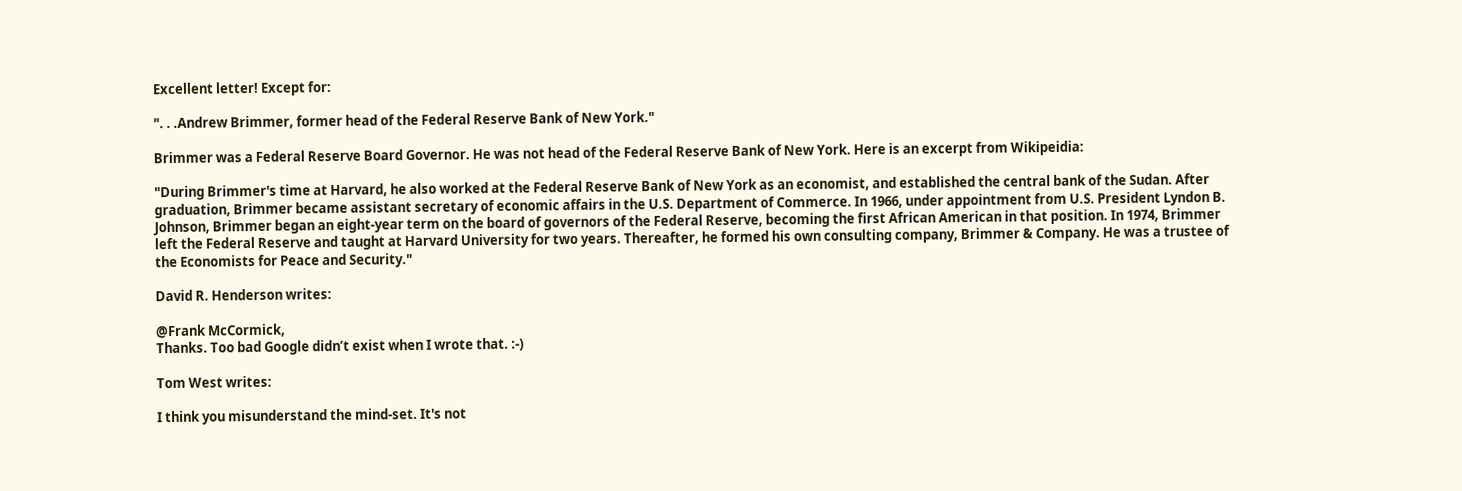Excellent letter! Except for:

". . .Andrew Brimmer, former head of the Federal Reserve Bank of New York."

Brimmer was a Federal Reserve Board Governor. He was not head of the Federal Reserve Bank of New York. Here is an excerpt from Wikipeidia:

"During Brimmer's time at Harvard, he also worked at the Federal Reserve Bank of New York as an economist, and established the central bank of the Sudan. After graduation, Brimmer became assistant secretary of economic affairs in the U.S. Department of Commerce. In 1966, under appointment from U.S. President Lyndon B. Johnson, Brimmer began an eight-year term on the board of governors of the Federal Reserve, becoming the first African American in that position. In 1974, Brimmer left the Federal Reserve and taught at Harvard University for two years. Thereafter, he formed his own consulting company, Brimmer & Company. He was a trustee of the Economists for Peace and Security."

David R. Henderson writes:

@Frank McCormick,
Thanks. Too bad Google didn’t exist when I wrote that. :-)

Tom West writes:

I think you misunderstand the mind-set. It's not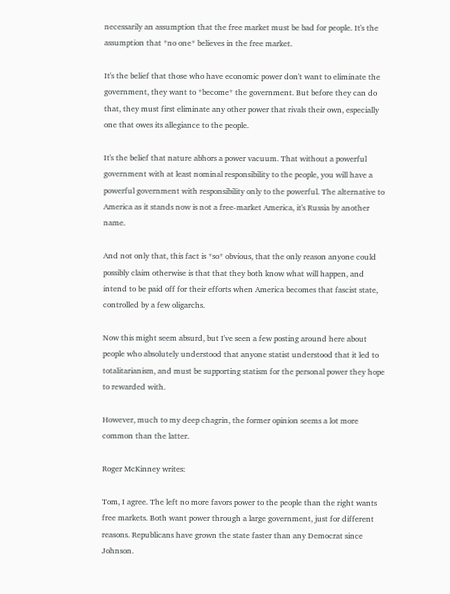necessarily an assumption that the free market must be bad for people. It's the assumption that *no one* believes in the free market.

It's the belief that those who have economic power don't want to eliminate the government, they want to *become* the government. But before they can do that, they must first eliminate any other power that rivals their own, especially one that owes its allegiance to the people.

It's the belief that nature abhors a power vacuum. That without a powerful government with at least nominal responsibility to the people, you will have a powerful government with responsibility only to the powerful. The alternative to America as it stands now is not a free-market America, it's Russia by another name.

And not only that, this fact is *so* obvious, that the only reason anyone could possibly claim otherwise is that that they both know what will happen, and intend to be paid off for their efforts when America becomes that fascist state, controlled by a few oligarchs.

Now this might seem absurd, but I've seen a few posting around here about people who absolutely understood that anyone statist understood that it led to totalitarianism, and must be supporting statism for the personal power they hope to rewarded with.

However, much to my deep chagrin, the former opinion seems a lot more common than the latter.

Roger McKinney writes:

Tom, I agree. The left no more favors power to the people than the right wants free markets. Both want power through a large government, just for different reasons. Republicans have grown the state faster than any Democrat since Johnson.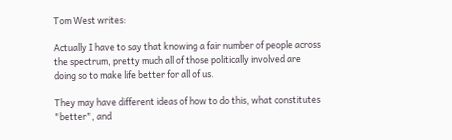Tom West writes:

Actually I have to say that knowing a fair number of people across the spectrum, pretty much all of those politically involved are doing so to make life better for all of us.

They may have different ideas of how to do this, what constitutes "better", and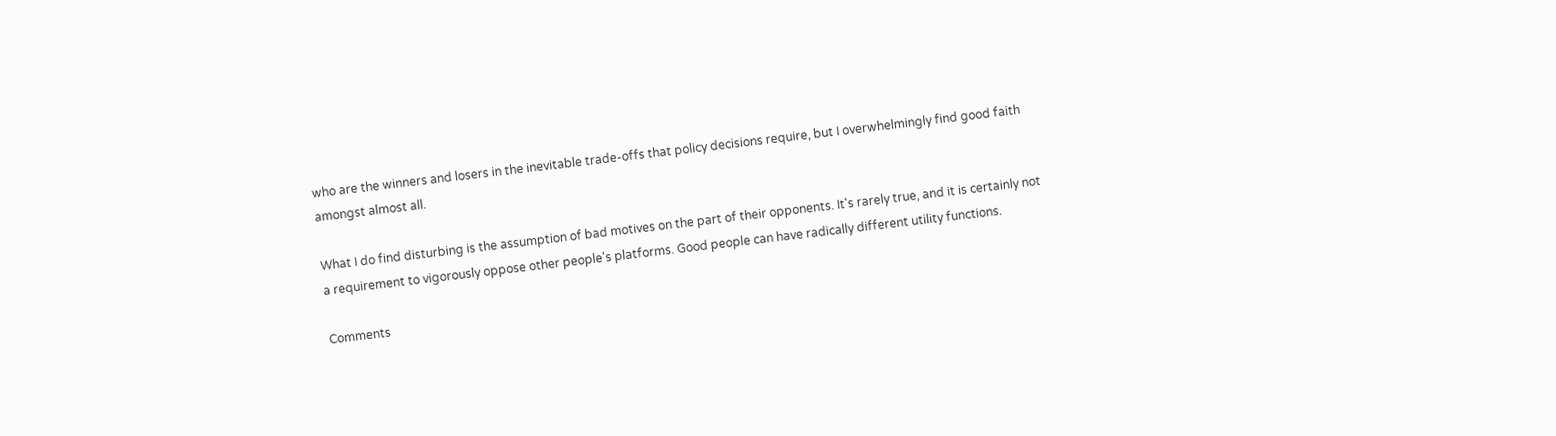who are the winners and losers in the inevitable trade-offs that policy decisions require, but I overwhelmingly find good faith amongst almost all.

What I do find disturbing is the assumption of bad motives on the part of their opponents. It's rarely true, and it is certainly not a requirement to vigorously oppose other people's platforms. Good people can have radically different utility functions.

Comments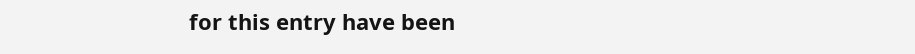for this entry have been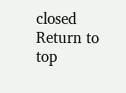closed
Return to top